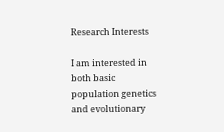Research Interests

I am interested in both basic population genetics and evolutionary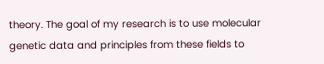theory. The goal of my research is to use molecular genetic data and principles from these fields to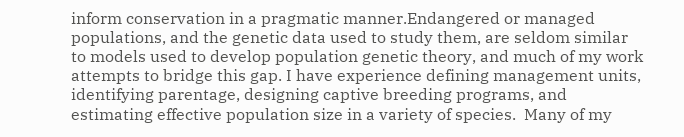inform conservation in a pragmatic manner.Endangered or managed populations, and the genetic data used to study them, are seldom similar to models used to develop population genetic theory, and much of my work attempts to bridge this gap. I have experience defining management units, identifying parentage, designing captive breeding programs, and estimating effective population size in a variety of species.  Many of my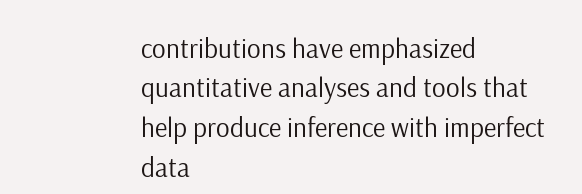contributions have emphasized quantitative analyses and tools that help produce inference with imperfect data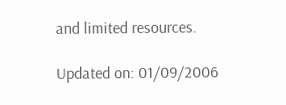and limited resources.

Updated on: 01/09/2006